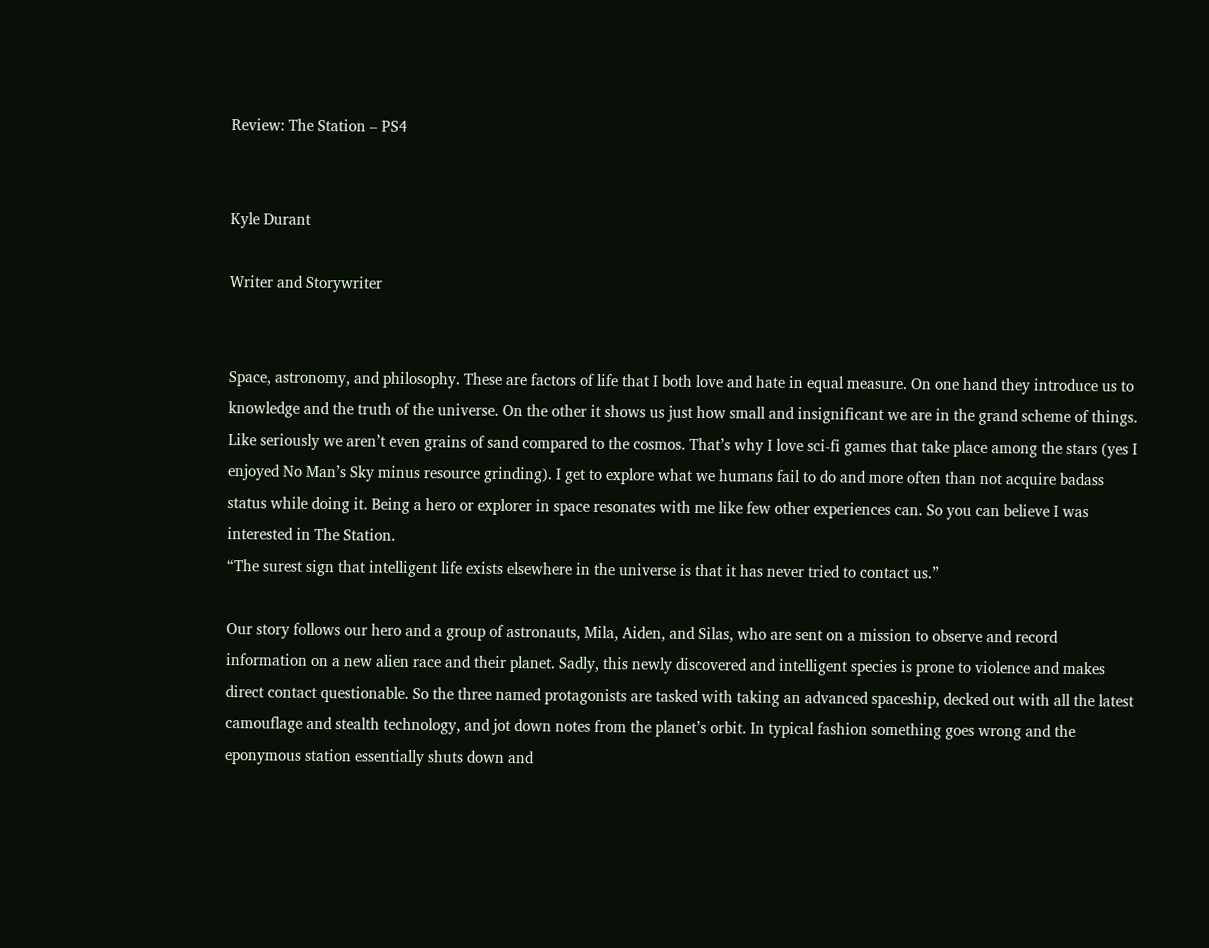Review: The Station – PS4


Kyle Durant

Writer and Storywriter


Space, astronomy, and philosophy. These are factors of life that I both love and hate in equal measure. On one hand they introduce us to knowledge and the truth of the universe. On the other it shows us just how small and insignificant we are in the grand scheme of things. Like seriously we aren’t even grains of sand compared to the cosmos. That’s why I love sci-fi games that take place among the stars (yes I enjoyed No Man’s Sky minus resource grinding). I get to explore what we humans fail to do and more often than not acquire badass status while doing it. Being a hero or explorer in space resonates with me like few other experiences can. So you can believe I was interested in The Station.
“The surest sign that intelligent life exists elsewhere in the universe is that it has never tried to contact us.”

Our story follows our hero and a group of astronauts, Mila, Aiden, and Silas, who are sent on a mission to observe and record information on a new alien race and their planet. Sadly, this newly discovered and intelligent species is prone to violence and makes direct contact questionable. So the three named protagonists are tasked with taking an advanced spaceship, decked out with all the latest camouflage and stealth technology, and jot down notes from the planet’s orbit. In typical fashion something goes wrong and the eponymous station essentially shuts down and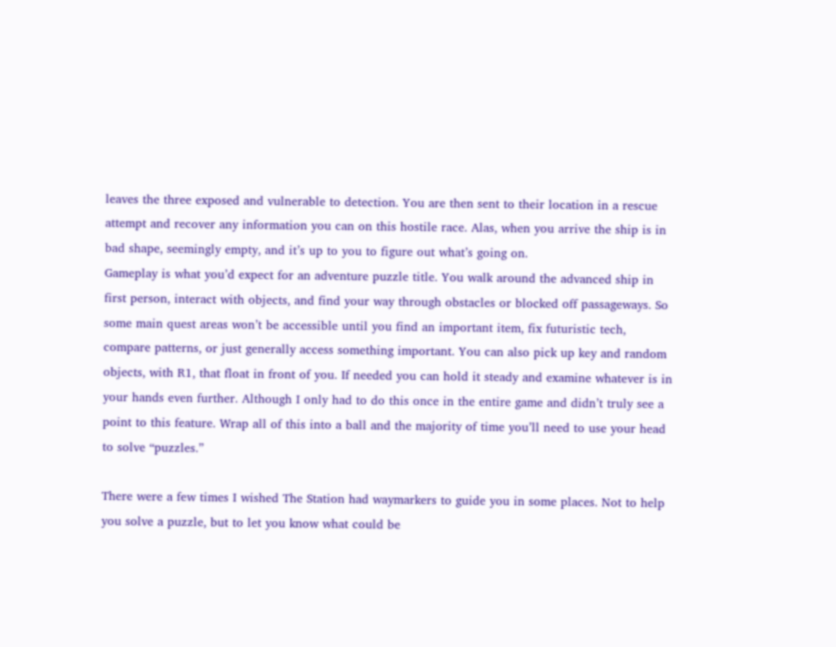leaves the three exposed and vulnerable to detection. You are then sent to their location in a rescue attempt and recover any information you can on this hostile race. Alas, when you arrive the ship is in bad shape, seemingly empty, and it’s up to you to figure out what’s going on.
Gameplay is what you’d expect for an adventure puzzle title. You walk around the advanced ship in first person, interact with objects, and find your way through obstacles or blocked off passageways. So some main quest areas won’t be accessible until you find an important item, fix futuristic tech, compare patterns, or just generally access something important. You can also pick up key and random objects, with R1, that float in front of you. If needed you can hold it steady and examine whatever is in your hands even further. Although I only had to do this once in the entire game and didn’t truly see a point to this feature. Wrap all of this into a ball and the majority of time you’ll need to use your head to solve “puzzles.”

There were a few times I wished The Station had waymarkers to guide you in some places. Not to help you solve a puzzle, but to let you know what could be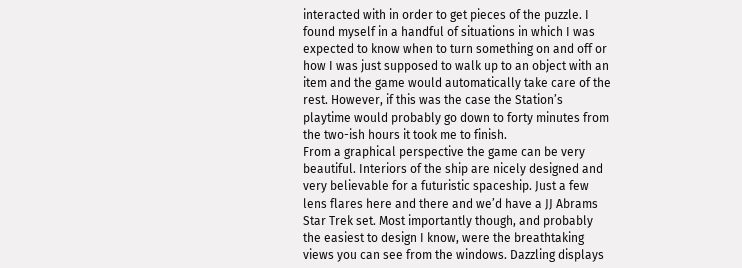interacted with in order to get pieces of the puzzle. I found myself in a handful of situations in which I was expected to know when to turn something on and off or how I was just supposed to walk up to an object with an item and the game would automatically take care of the rest. However, if this was the case the Station’s playtime would probably go down to forty minutes from the two-ish hours it took me to finish.
From a graphical perspective the game can be very beautiful. Interiors of the ship are nicely designed and very believable for a futuristic spaceship. Just a few lens flares here and there and we’d have a JJ Abrams Star Trek set. Most importantly though, and probably the easiest to design I know, were the breathtaking views you can see from the windows. Dazzling displays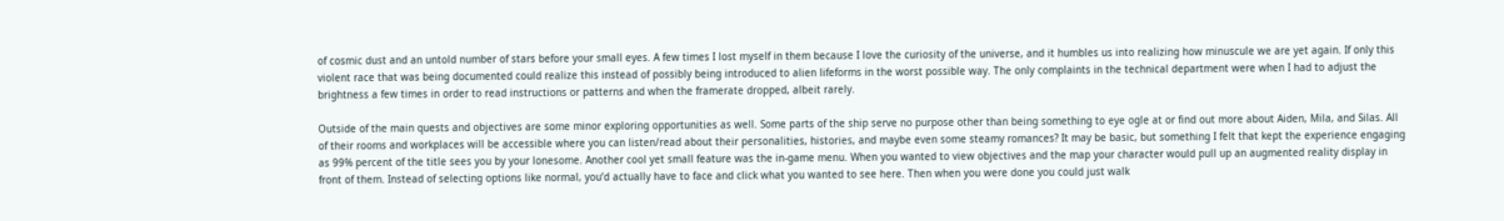of cosmic dust and an untold number of stars before your small eyes. A few times I lost myself in them because I love the curiosity of the universe, and it humbles us into realizing how minuscule we are yet again. If only this violent race that was being documented could realize this instead of possibly being introduced to alien lifeforms in the worst possible way. The only complaints in the technical department were when I had to adjust the brightness a few times in order to read instructions or patterns and when the framerate dropped, albeit rarely.

Outside of the main quests and objectives are some minor exploring opportunities as well. Some parts of the ship serve no purpose other than being something to eye ogle at or find out more about Aiden, Mila, and Silas. All of their rooms and workplaces will be accessible where you can listen/read about their personalities, histories, and maybe even some steamy romances? It may be basic, but something I felt that kept the experience engaging as 99% percent of the title sees you by your lonesome. Another cool yet small feature was the in-game menu. When you wanted to view objectives and the map your character would pull up an augmented reality display in front of them. Instead of selecting options like normal, you’d actually have to face and click what you wanted to see here. Then when you were done you could just walk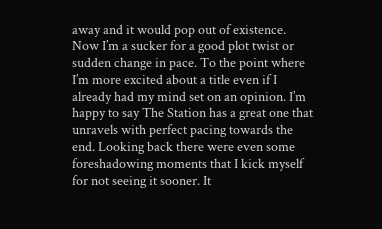away and it would pop out of existence.
Now I’m a sucker for a good plot twist or sudden change in pace. To the point where I’m more excited about a title even if I already had my mind set on an opinion. I’m happy to say The Station has a great one that unravels with perfect pacing towards the end. Looking back there were even some foreshadowing moments that I kick myself for not seeing it sooner. It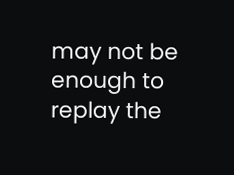may not be enough to replay the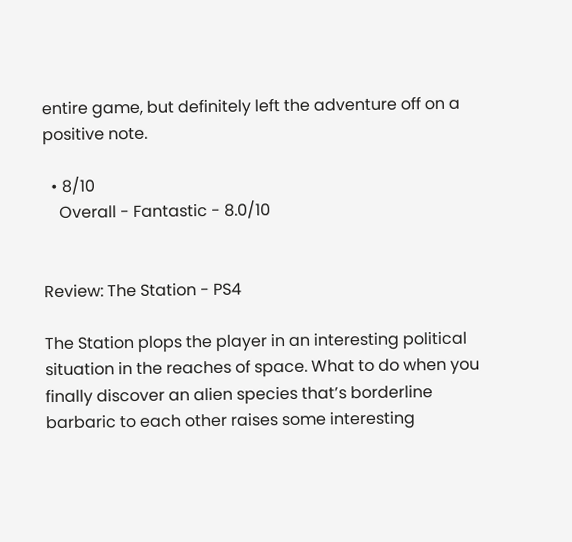entire game, but definitely left the adventure off on a positive note.

  • 8/10
    Overall - Fantastic - 8.0/10


Review: The Station - PS4

The Station plops the player in an interesting political situation in the reaches of space. What to do when you finally discover an alien species that’s borderline barbaric to each other raises some interesting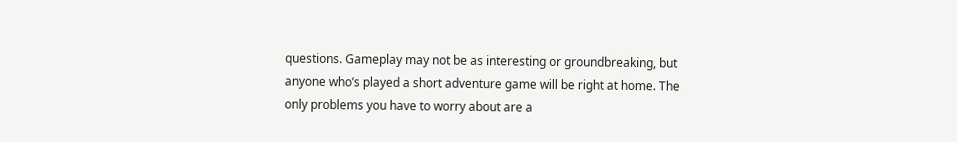questions. Gameplay may not be as interesting or groundbreaking, but anyone who’s played a short adventure game will be right at home. The only problems you have to worry about are a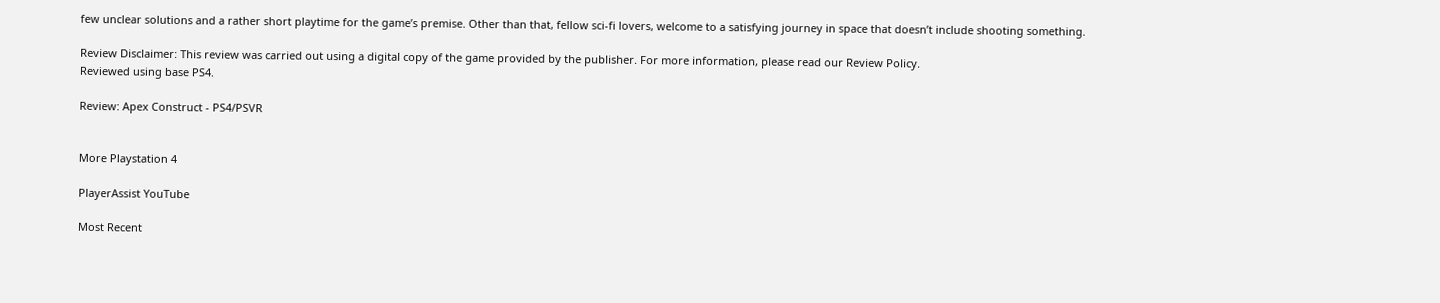few unclear solutions and a rather short playtime for the game’s premise. Other than that, fellow sci-fi lovers, welcome to a satisfying journey in space that doesn’t include shooting something.

Review Disclaimer: This review was carried out using a digital copy of the game provided by the publisher. For more information, please read our Review Policy.
Reviewed using base PS4.

Review: Apex Construct - PS4/PSVR


More Playstation 4

PlayerAssist YouTube

Most Recent